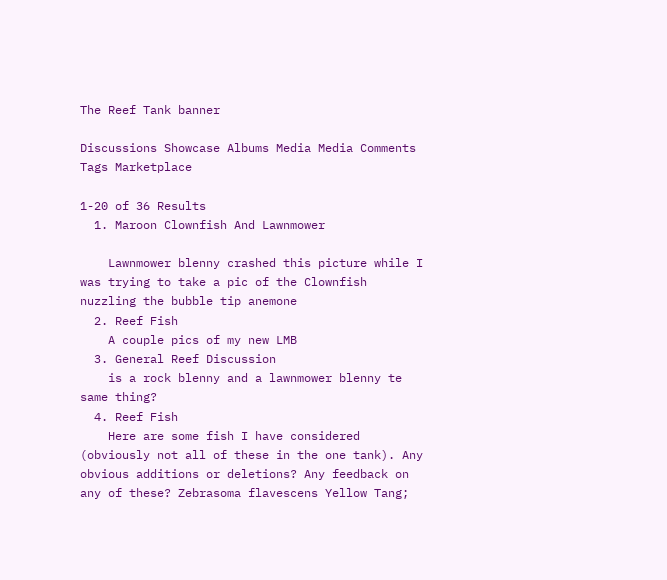The Reef Tank banner

Discussions Showcase Albums Media Media Comments Tags Marketplace

1-20 of 36 Results
  1. Maroon Clownfish And Lawnmower

    Lawnmower blenny crashed this picture while I was trying to take a pic of the Clownfish nuzzling the bubble tip anemone
  2. Reef Fish
    A couple pics of my new LMB
  3. General Reef Discussion
    is a rock blenny and a lawnmower blenny te same thing?
  4. Reef Fish
    Here are some fish I have considered (obviously not all of these in the one tank). Any obvious additions or deletions? Any feedback on any of these? Zebrasoma flavescens Yellow Tang;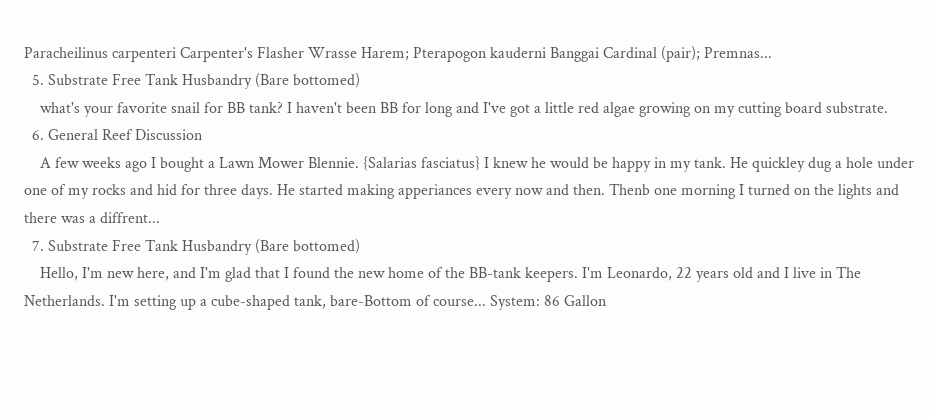Paracheilinus carpenteri Carpenter's Flasher Wrasse Harem; Pterapogon kauderni Banggai Cardinal (pair); Premnas...
  5. Substrate Free Tank Husbandry (Bare bottomed)
    what's your favorite snail for BB tank? I haven't been BB for long and I've got a little red algae growing on my cutting board substrate.
  6. General Reef Discussion
    A few weeks ago I bought a Lawn Mower Blennie. {Salarias fasciatus} I knew he would be happy in my tank. He quickley dug a hole under one of my rocks and hid for three days. He started making apperiances every now and then. Thenb one morning I turned on the lights and there was a diffrent...
  7. Substrate Free Tank Husbandry (Bare bottomed)
    Hello, I'm new here, and I'm glad that I found the new home of the BB-tank keepers. I'm Leonardo, 22 years old and I live in The Netherlands. I'm setting up a cube-shaped tank, bare-Bottom of course... System: 86 Gallon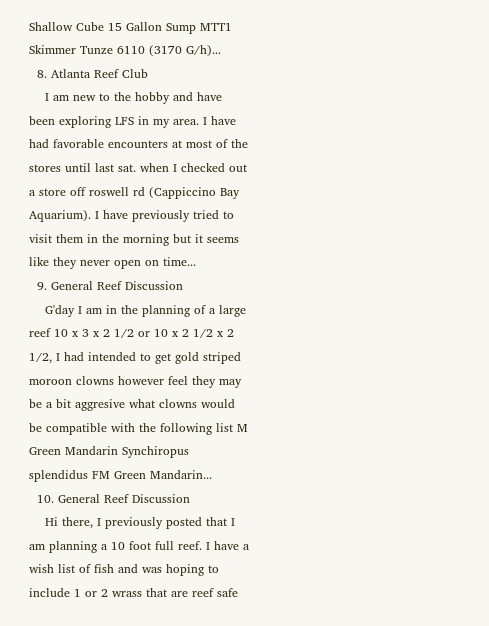Shallow Cube 15 Gallon Sump MTT1 Skimmer Tunze 6110 (3170 G/h)...
  8. Atlanta Reef Club
    I am new to the hobby and have been exploring LFS in my area. I have had favorable encounters at most of the stores until last sat. when I checked out a store off roswell rd (Cappiccino Bay Aquarium). I have previously tried to visit them in the morning but it seems like they never open on time...
  9. General Reef Discussion
    G'day I am in the planning of a large reef 10 x 3 x 2 1/2 or 10 x 2 1/2 x 2 1/2, I had intended to get gold striped moroon clowns however feel they may be a bit aggresive what clowns would be compatible with the following list M Green Mandarin Synchiropus splendidus FM Green Mandarin...
  10. General Reef Discussion
    Hi there, I previously posted that I am planning a 10 foot full reef. I have a wish list of fish and was hoping to include 1 or 2 wrass that are reef safe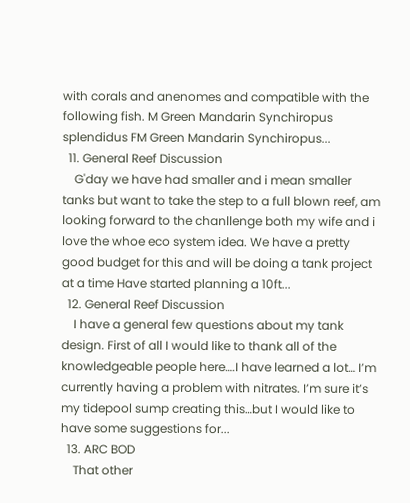with corals and anenomes and compatible with the following fish. M Green Mandarin Synchiropus splendidus FM Green Mandarin Synchiropus...
  11. General Reef Discussion
    G'day we have had smaller and i mean smaller tanks but want to take the step to a full blown reef, am looking forward to the chanllenge both my wife and i love the whoe eco system idea. We have a pretty good budget for this and will be doing a tank project at a time Have started planning a 10ft...
  12. General Reef Discussion
    I have a general few questions about my tank design. First of all I would like to thank all of the knowledgeable people here….I have learned a lot… I’m currently having a problem with nitrates. I’m sure it’s my tidepool sump creating this…but I would like to have some suggestions for...
  13. ARC BOD
    That other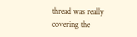thread was really covering the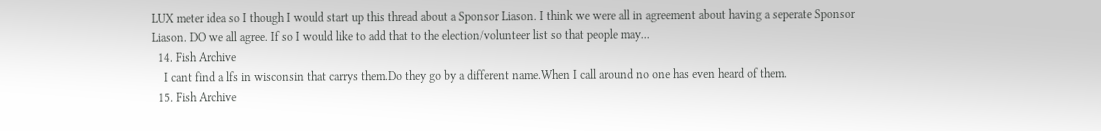LUX meter idea so I though I would start up this thread about a Sponsor Liason. I think we were all in agreement about having a seperate Sponsor Liason. DO we all agree. If so I would like to add that to the election/volunteer list so that people may...
  14. Fish Archive
    I cant find a lfs in wisconsin that carrys them.Do they go by a different name.When I call around no one has even heard of them.
  15. Fish Archive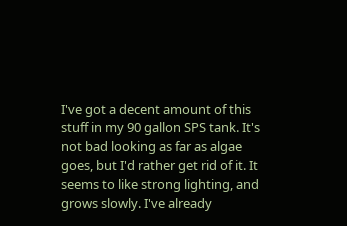I've got a decent amount of this stuff in my 90 gallon SPS tank. It's not bad looking as far as algae goes, but I'd rather get rid of it. It seems to like strong lighting, and grows slowly. I've already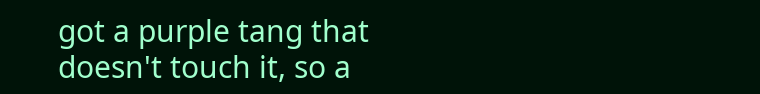got a purple tang that doesn't touch it, so a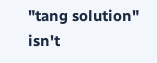"tang solution" isn't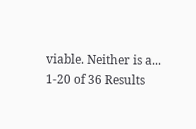viable. Neither is a...
1-20 of 36 Results